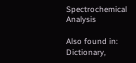Spectrochemical Analysis

Also found in: Dictionary,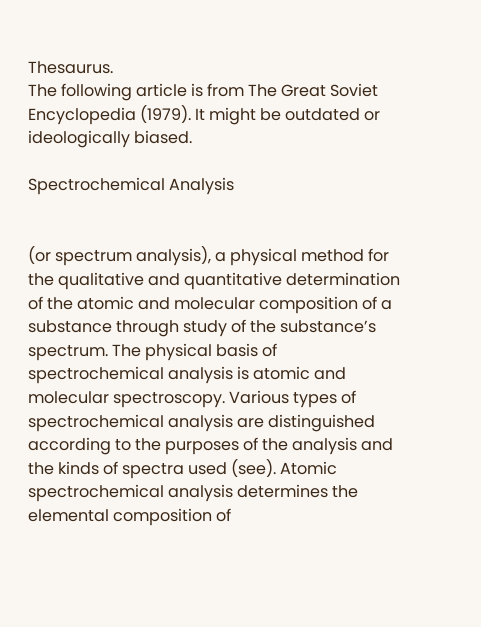Thesaurus.
The following article is from The Great Soviet Encyclopedia (1979). It might be outdated or ideologically biased.

Spectrochemical Analysis


(or spectrum analysis), a physical method for the qualitative and quantitative determination of the atomic and molecular composition of a substance through study of the substance’s spectrum. The physical basis of spectrochemical analysis is atomic and molecular spectroscopy. Various types of spectrochemical analysis are distinguished according to the purposes of the analysis and the kinds of spectra used (see). Atomic spectrochemical analysis determines the elemental composition of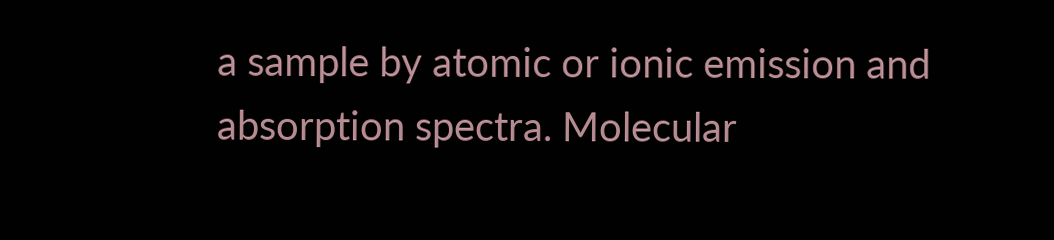a sample by atomic or ionic emission and absorption spectra. Molecular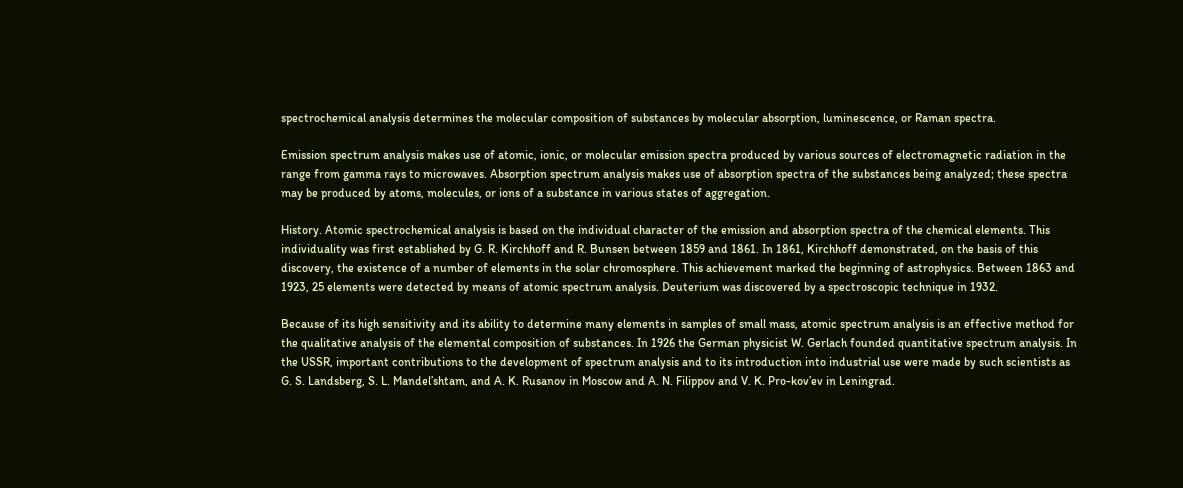spectrochemical analysis determines the molecular composition of substances by molecular absorption, luminescence, or Raman spectra.

Emission spectrum analysis makes use of atomic, ionic, or molecular emission spectra produced by various sources of electromagnetic radiation in the range from gamma rays to microwaves. Absorption spectrum analysis makes use of absorption spectra of the substances being analyzed; these spectra may be produced by atoms, molecules, or ions of a substance in various states of aggregation.

History. Atomic spectrochemical analysis is based on the individual character of the emission and absorption spectra of the chemical elements. This individuality was first established by G. R. Kirchhoff and R. Bunsen between 1859 and 1861. In 1861, Kirchhoff demonstrated, on the basis of this discovery, the existence of a number of elements in the solar chromosphere. This achievement marked the beginning of astrophysics. Between 1863 and 1923, 25 elements were detected by means of atomic spectrum analysis. Deuterium was discovered by a spectroscopic technique in 1932.

Because of its high sensitivity and its ability to determine many elements in samples of small mass, atomic spectrum analysis is an effective method for the qualitative analysis of the elemental composition of substances. In 1926 the German physicist W. Gerlach founded quantitative spectrum analysis. In the USSR, important contributions to the development of spectrum analysis and to its introduction into industrial use were made by such scientists as G. S. Landsberg, S. L. Mandel’shtam, and A. K. Rusanov in Moscow and A. N. Filippov and V. K. Pro-kov’ev in Leningrad.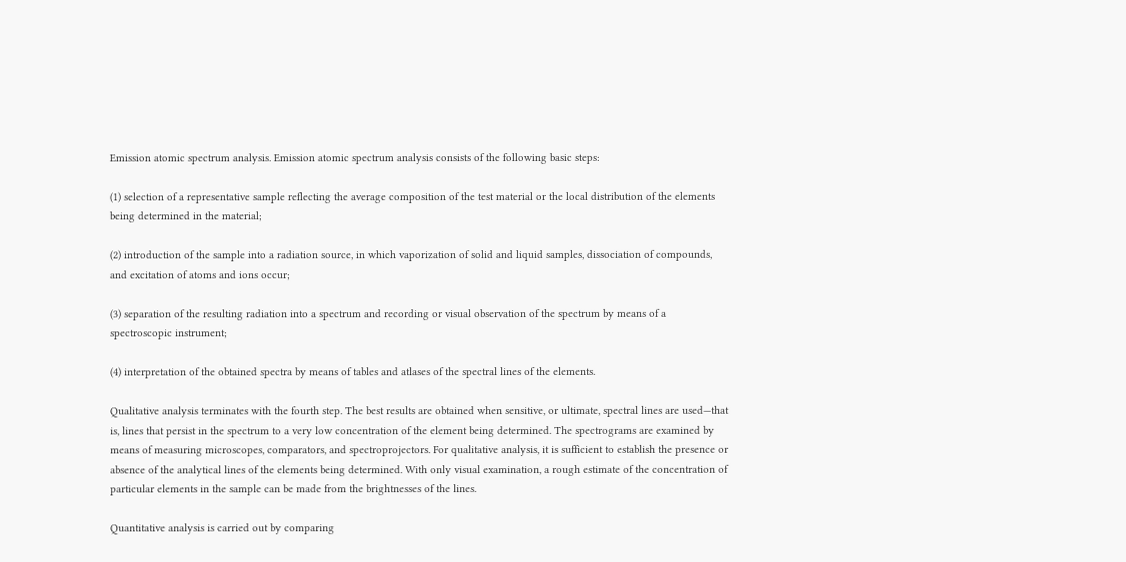Emission atomic spectrum analysis. Emission atomic spectrum analysis consists of the following basic steps:

(1) selection of a representative sample reflecting the average composition of the test material or the local distribution of the elements being determined in the material;

(2) introduction of the sample into a radiation source, in which vaporization of solid and liquid samples, dissociation of compounds, and excitation of atoms and ions occur;

(3) separation of the resulting radiation into a spectrum and recording or visual observation of the spectrum by means of a spectroscopic instrument;

(4) interpretation of the obtained spectra by means of tables and atlases of the spectral lines of the elements.

Qualitative analysis terminates with the fourth step. The best results are obtained when sensitive, or ultimate, spectral lines are used—that is, lines that persist in the spectrum to a very low concentration of the element being determined. The spectrograms are examined by means of measuring microscopes, comparators, and spectroprojectors. For qualitative analysis, it is sufficient to establish the presence or absence of the analytical lines of the elements being determined. With only visual examination, a rough estimate of the concentration of particular elements in the sample can be made from the brightnesses of the lines.

Quantitative analysis is carried out by comparing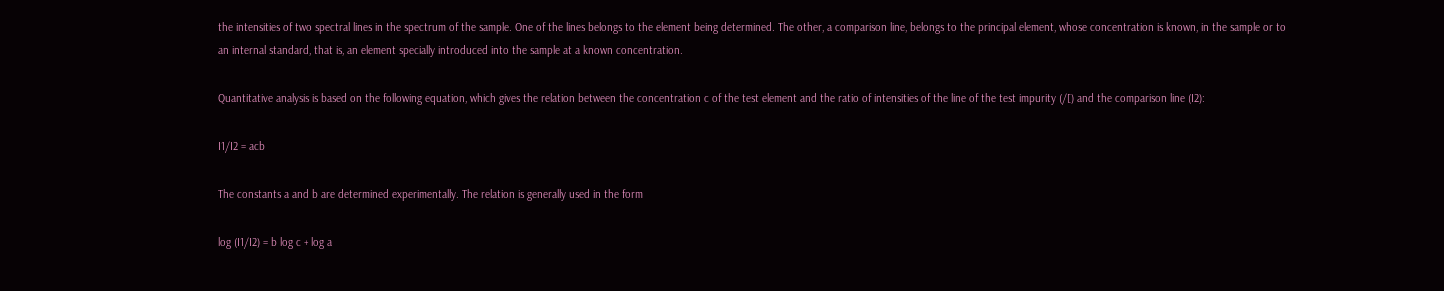the intensities of two spectral lines in the spectrum of the sample. One of the lines belongs to the element being determined. The other, a comparison line, belongs to the principal element, whose concentration is known, in the sample or to an internal standard, that is, an element specially introduced into the sample at a known concentration.

Quantitative analysis is based on the following equation, which gives the relation between the concentration c of the test element and the ratio of intensities of the line of the test impurity (/[) and the comparison line (I2):

I1/I2 = acb

The constants a and b are determined experimentally. The relation is generally used in the form

log (I1/I2) = b log c + log a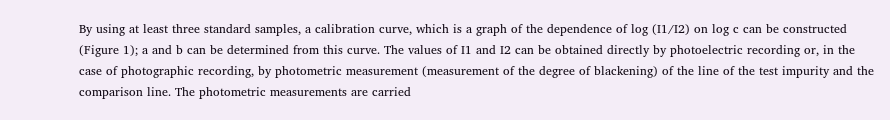By using at least three standard samples, a calibration curve, which is a graph of the dependence of log (I1/I2) on log c can be constructed (Figure 1); a and b can be determined from this curve. The values of I1 and I2 can be obtained directly by photoelectric recording or, in the case of photographic recording, by photometric measurement (measurement of the degree of blackening) of the line of the test impurity and the comparison line. The photometric measurements are carried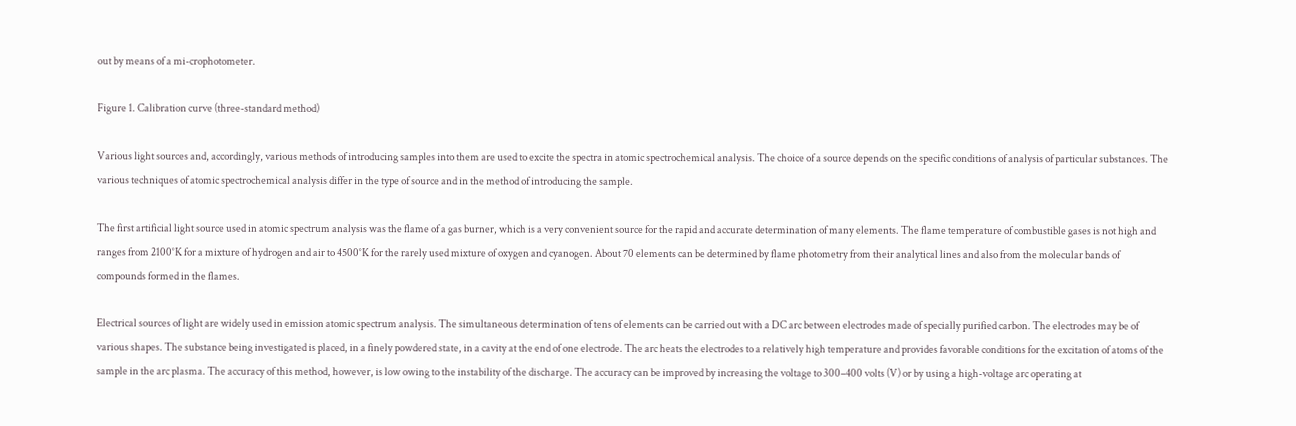out by means of a mi-crophotometer.

Figure 1. Calibration curve (three-standard method)

Various light sources and, accordingly, various methods of introducing samples into them are used to excite the spectra in atomic spectrochemical analysis. The choice of a source depends on the specific conditions of analysis of particular substances. The various techniques of atomic spectrochemical analysis differ in the type of source and in the method of introducing the sample.

The first artificial light source used in atomic spectrum analysis was the flame of a gas burner, which is a very convenient source for the rapid and accurate determination of many elements. The flame temperature of combustible gases is not high and ranges from 2100°K for a mixture of hydrogen and air to 4500°K for the rarely used mixture of oxygen and cyanogen. About 70 elements can be determined by flame photometry from their analytical lines and also from the molecular bands of compounds formed in the flames.

Electrical sources of light are widely used in emission atomic spectrum analysis. The simultaneous determination of tens of elements can be carried out with a DC arc between electrodes made of specially purified carbon. The electrodes may be of various shapes. The substance being investigated is placed, in a finely powdered state, in a cavity at the end of one electrode. The arc heats the electrodes to a relatively high temperature and provides favorable conditions for the excitation of atoms of the sample in the arc plasma. The accuracy of this method, however, is low owing to the instability of the discharge. The accuracy can be improved by increasing the voltage to 300–400 volts (V) or by using a high-voltage arc operating at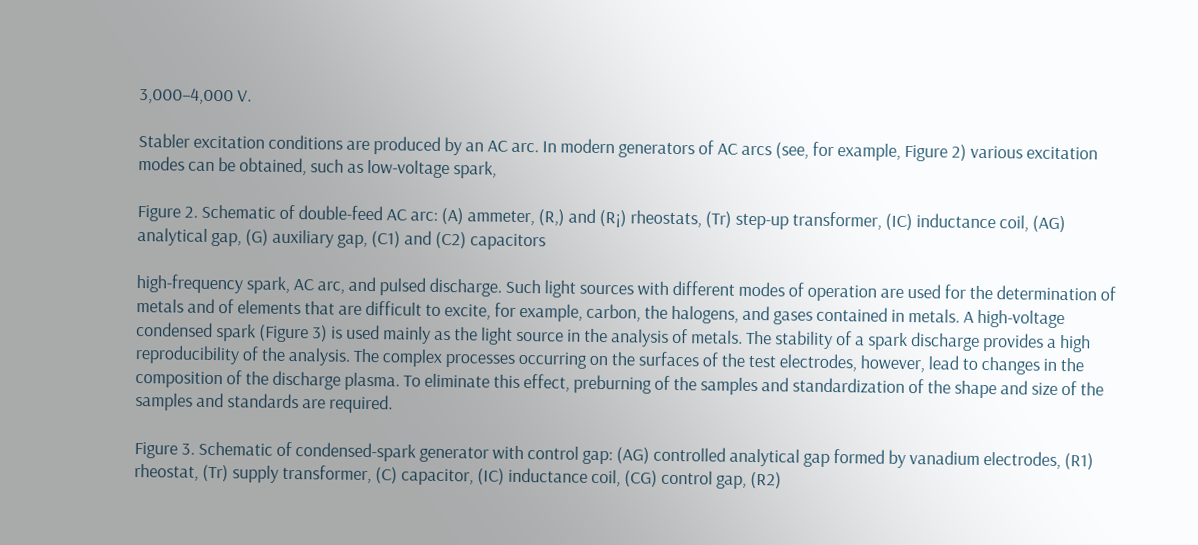3,000–4,000 V.

Stabler excitation conditions are produced by an AC arc. In modern generators of AC arcs (see, for example, Figure 2) various excitation modes can be obtained, such as low-voltage spark,

Figure 2. Schematic of double-feed AC arc: (A) ammeter, (R,) and (R¡) rheostats, (Tr) step-up transformer, (IC) inductance coil, (AG) analytical gap, (G) auxiliary gap, (C1) and (C2) capacitors

high-frequency spark, AC arc, and pulsed discharge. Such light sources with different modes of operation are used for the determination of metals and of elements that are difficult to excite, for example, carbon, the halogens, and gases contained in metals. A high-voltage condensed spark (Figure 3) is used mainly as the light source in the analysis of metals. The stability of a spark discharge provides a high reproducibility of the analysis. The complex processes occurring on the surfaces of the test electrodes, however, lead to changes in the composition of the discharge plasma. To eliminate this effect, preburning of the samples and standardization of the shape and size of the samples and standards are required.

Figure 3. Schematic of condensed-spark generator with control gap: (AG) controlled analytical gap formed by vanadium electrodes, (R1) rheostat, (Tr) supply transformer, (C) capacitor, (IC) inductance coil, (CG) control gap, (R2)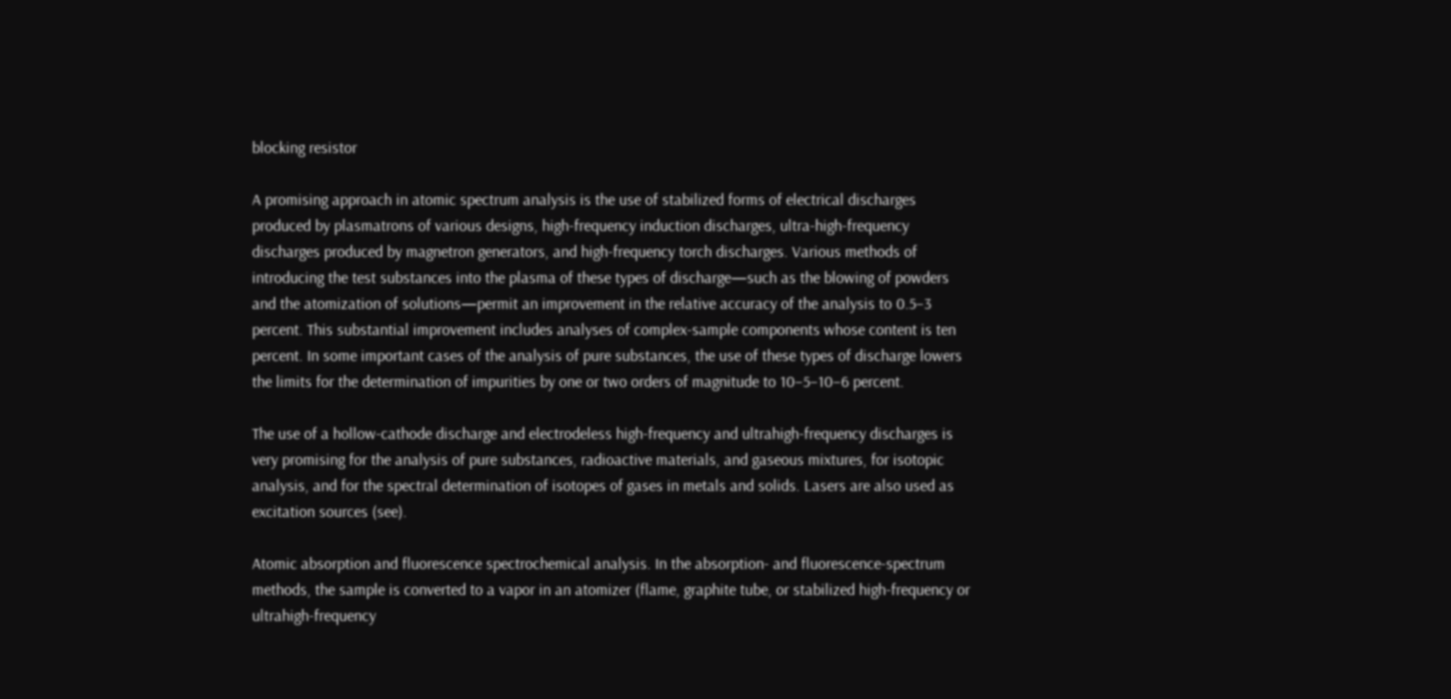blocking resistor

A promising approach in atomic spectrum analysis is the use of stabilized forms of electrical discharges produced by plasmatrons of various designs, high-frequency induction discharges, ultra-high-frequency discharges produced by magnetron generators, and high-frequency torch discharges. Various methods of introducing the test substances into the plasma of these types of discharge—such as the blowing of powders and the atomization of solutions—permit an improvement in the relative accuracy of the analysis to 0.5–3 percent. This substantial improvement includes analyses of complex-sample components whose content is ten percent. In some important cases of the analysis of pure substances, the use of these types of discharge lowers the limits for the determination of impurities by one or two orders of magnitude to 10–5–10–6 percent.

The use of a hollow-cathode discharge and electrodeless high-frequency and ultrahigh-frequency discharges is very promising for the analysis of pure substances, radioactive materials, and gaseous mixtures, for isotopic analysis, and for the spectral determination of isotopes of gases in metals and solids. Lasers are also used as excitation sources (see).

Atomic absorption and fluorescence spectrochemical analysis. In the absorption- and fluorescence-spectrum methods, the sample is converted to a vapor in an atomizer (flame, graphite tube, or stabilized high-frequency or ultrahigh-frequency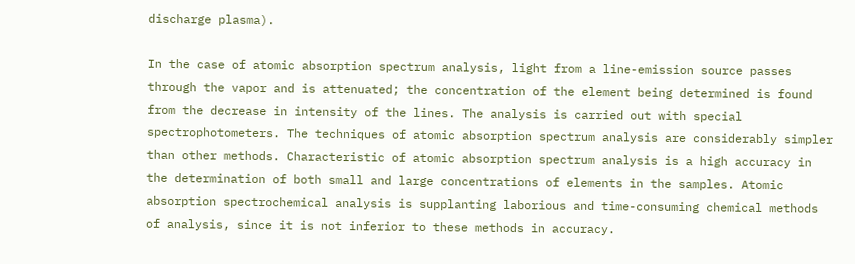discharge plasma).

In the case of atomic absorption spectrum analysis, light from a line-emission source passes through the vapor and is attenuated; the concentration of the element being determined is found from the decrease in intensity of the lines. The analysis is carried out with special spectrophotometers. The techniques of atomic absorption spectrum analysis are considerably simpler than other methods. Characteristic of atomic absorption spectrum analysis is a high accuracy in the determination of both small and large concentrations of elements in the samples. Atomic absorption spectrochemical analysis is supplanting laborious and time-consuming chemical methods of analysis, since it is not inferior to these methods in accuracy.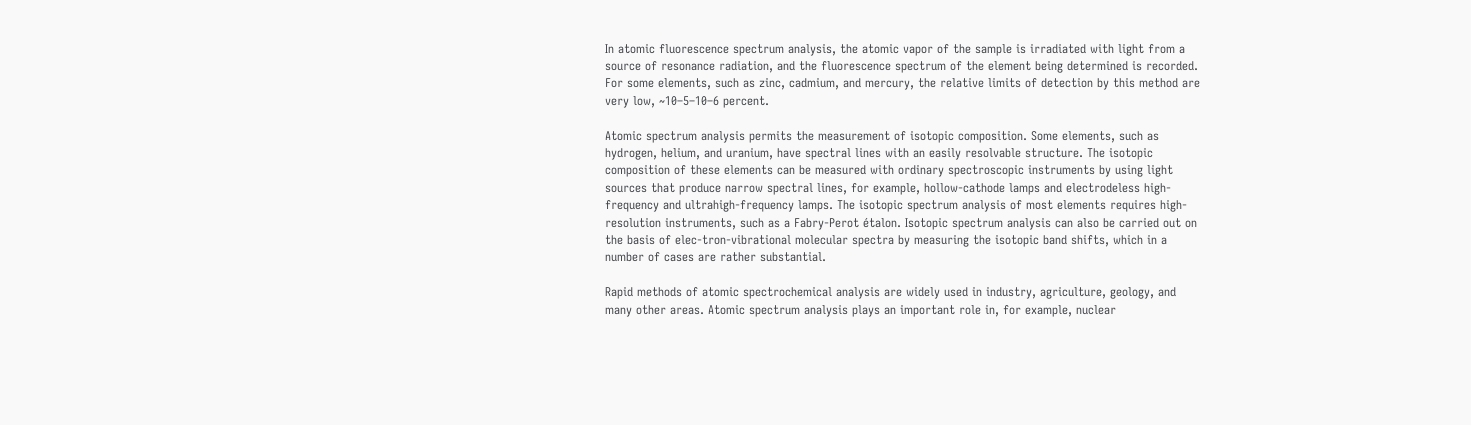In atomic fluorescence spectrum analysis, the atomic vapor of the sample is irradiated with light from a source of resonance radiation, and the fluorescence spectrum of the element being determined is recorded. For some elements, such as zinc, cadmium, and mercury, the relative limits of detection by this method are very low, ~10–5–10–6 percent.

Atomic spectrum analysis permits the measurement of isotopic composition. Some elements, such as hydrogen, helium, and uranium, have spectral lines with an easily resolvable structure. The isotopic composition of these elements can be measured with ordinary spectroscopic instruments by using light sources that produce narrow spectral lines, for example, hollow-cathode lamps and electrodeless high-frequency and ultrahigh-frequency lamps. The isotopic spectrum analysis of most elements requires high-resolution instruments, such as a Fabry-Perot étalon. Isotopic spectrum analysis can also be carried out on the basis of elec-tron-vibrational molecular spectra by measuring the isotopic band shifts, which in a number of cases are rather substantial.

Rapid methods of atomic spectrochemical analysis are widely used in industry, agriculture, geology, and many other areas. Atomic spectrum analysis plays an important role in, for example, nuclear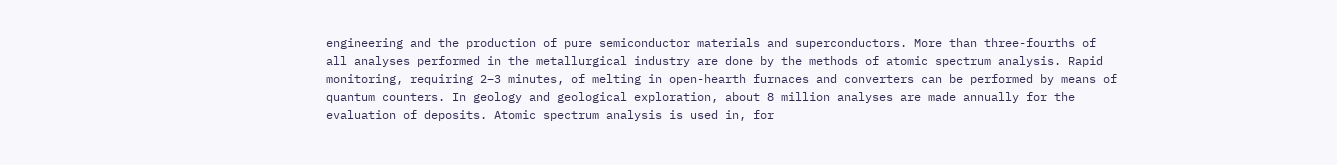engineering and the production of pure semiconductor materials and superconductors. More than three-fourths of all analyses performed in the metallurgical industry are done by the methods of atomic spectrum analysis. Rapid monitoring, requiring 2–3 minutes, of melting in open-hearth furnaces and converters can be performed by means of quantum counters. In geology and geological exploration, about 8 million analyses are made annually for the evaluation of deposits. Atomic spectrum analysis is used in, for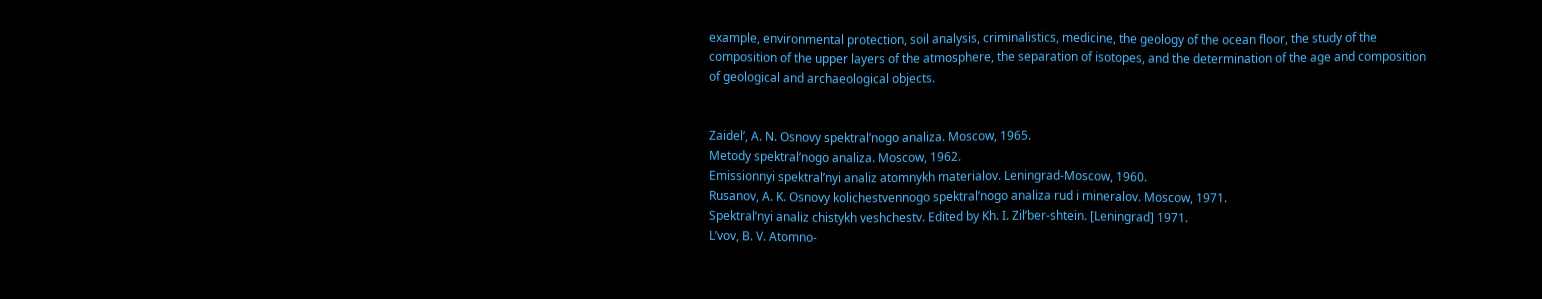example, environmental protection, soil analysis, criminalistics, medicine, the geology of the ocean floor, the study of the composition of the upper layers of the atmosphere, the separation of isotopes, and the determination of the age and composition of geological and archaeological objects.


Zaidel’, A. N. Osnovy spektral’nogo analiza. Moscow, 1965.
Metody spektral’nogo analiza. Moscow, 1962.
Emissionnyi spektral’nyi analiz atomnykh materialov. Leningrad-Moscow, 1960.
Rusanov, A. K. Osnovy kolichestvennogo spektral’nogo analiza rud i mineralov. Moscow, 1971.
Spektral’nyi analiz chistykh veshchestv. Edited by Kh. I. Zil’ber-shtein. [Leningrad] 1971.
L’vov, B. V. Atomno-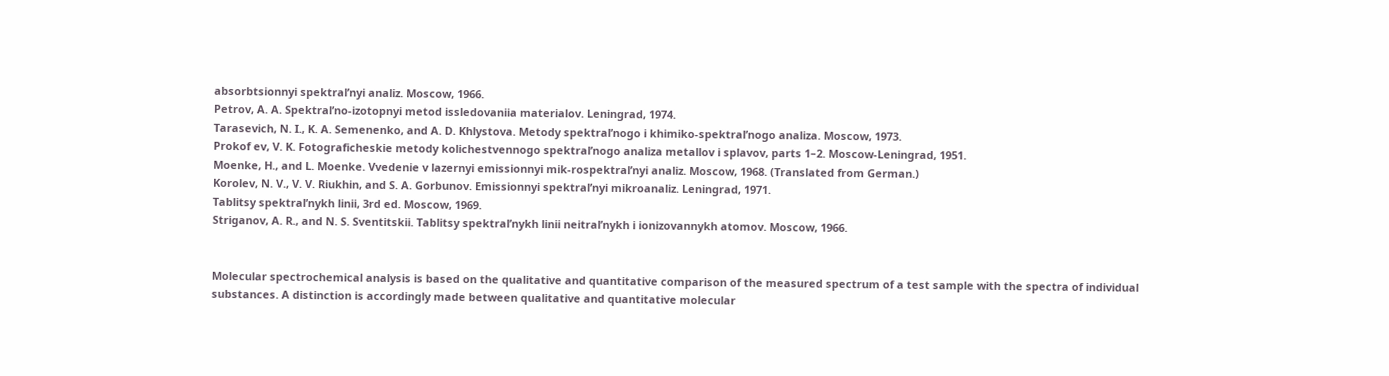absorbtsionnyi spektral’nyi analiz. Moscow, 1966.
Petrov, A. A. Spektral’no-izotopnyi metod issledovaniia materialov. Leningrad, 1974.
Tarasevich, N. I., K. A. Semenenko, and A. D. Khlystova. Metody spektral’nogo i khimiko-spektral’nogo analiza. Moscow, 1973.
Prokof ev, V. K. Fotograficheskie metody kolichestvennogo spektral’nogo analiza metallov i splavov, parts 1–2. Moscow-Leningrad, 1951.
Moenke, H., and L. Moenke. Vvedenie v lazernyi emissionnyi mik-rospektral’nyi analiz. Moscow, 1968. (Translated from German.)
Korolev, N. V., V. V. Riukhin, and S. A. Gorbunov. Emissionnyi spektral’nyi mikroanaliz. Leningrad, 1971.
Tablitsy spektral’nykh linii, 3rd ed. Moscow, 1969.
Striganov, A. R., and N. S. Sventitskii. Tablitsy spektral’nykh linii neitral’nykh i ionizovannykh atomov. Moscow, 1966.


Molecular spectrochemical analysis is based on the qualitative and quantitative comparison of the measured spectrum of a test sample with the spectra of individual substances. A distinction is accordingly made between qualitative and quantitative molecular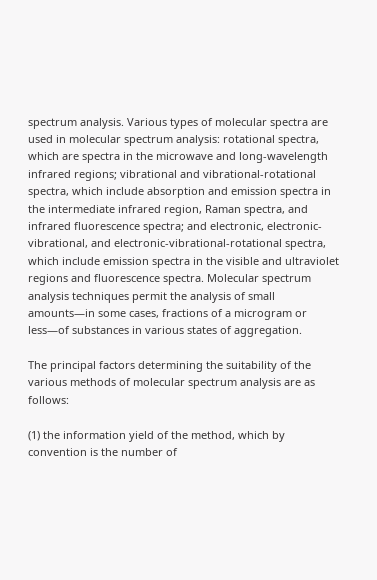spectrum analysis. Various types of molecular spectra are used in molecular spectrum analysis: rotational spectra, which are spectra in the microwave and long-wavelength infrared regions; vibrational and vibrational-rotational spectra, which include absorption and emission spectra in the intermediate infrared region, Raman spectra, and infrared fluorescence spectra; and electronic, electronic-vibrational, and electronic-vibrational-rotational spectra, which include emission spectra in the visible and ultraviolet regions and fluorescence spectra. Molecular spectrum analysis techniques permit the analysis of small amounts—in some cases, fractions of a microgram or less—of substances in various states of aggregation.

The principal factors determining the suitability of the various methods of molecular spectrum analysis are as follows:

(1) the information yield of the method, which by convention is the number of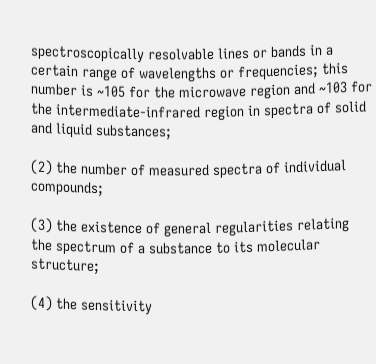spectroscopically resolvable lines or bands in a certain range of wavelengths or frequencies; this number is ~105 for the microwave region and ~103 for the intermediate-infrared region in spectra of solid and liquid substances;

(2) the number of measured spectra of individual compounds;

(3) the existence of general regularities relating the spectrum of a substance to its molecular structure;

(4) the sensitivity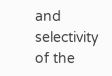and selectivity of the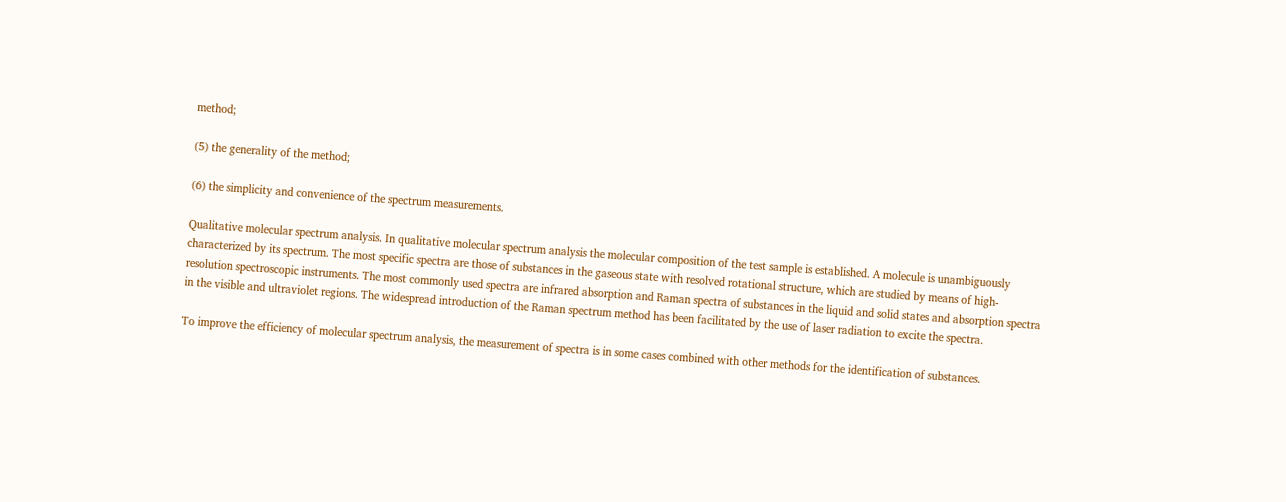method;

(5) the generality of the method;

(6) the simplicity and convenience of the spectrum measurements.

Qualitative molecular spectrum analysis. In qualitative molecular spectrum analysis the molecular composition of the test sample is established. A molecule is unambiguously characterized by its spectrum. The most specific spectra are those of substances in the gaseous state with resolved rotational structure, which are studied by means of high-resolution spectroscopic instruments. The most commonly used spectra are infrared absorption and Raman spectra of substances in the liquid and solid states and absorption spectra in the visible and ultraviolet regions. The widespread introduction of the Raman spectrum method has been facilitated by the use of laser radiation to excite the spectra.

To improve the efficiency of molecular spectrum analysis, the measurement of spectra is in some cases combined with other methods for the identification of substances.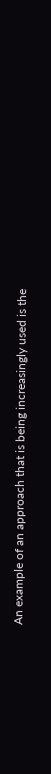An example of an approach that is being increasingly used is the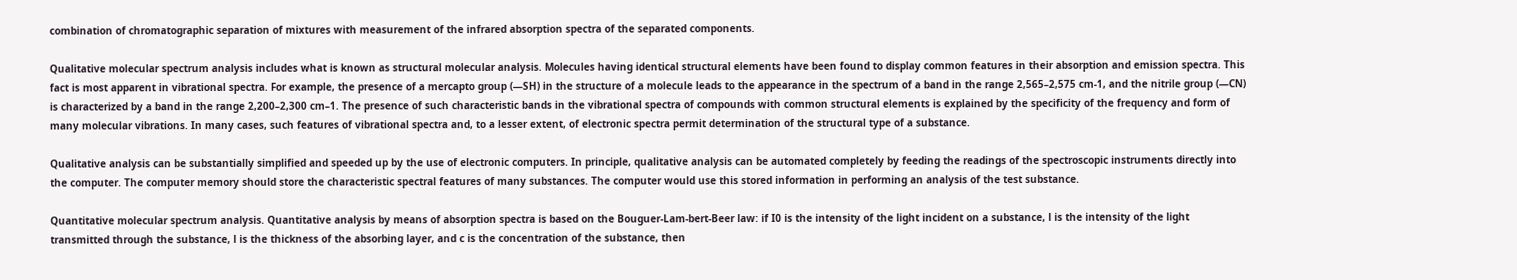combination of chromatographic separation of mixtures with measurement of the infrared absorption spectra of the separated components.

Qualitative molecular spectrum analysis includes what is known as structural molecular analysis. Molecules having identical structural elements have been found to display common features in their absorption and emission spectra. This fact is most apparent in vibrational spectra. For example, the presence of a mercapto group (—SH) in the structure of a molecule leads to the appearance in the spectrum of a band in the range 2,565–2,575 cm-1, and the nitrile group (—CN) is characterized by a band in the range 2,200–2,300 cm–1. The presence of such characteristic bands in the vibrational spectra of compounds with common structural elements is explained by the specificity of the frequency and form of many molecular vibrations. In many cases, such features of vibrational spectra and, to a lesser extent, of electronic spectra permit determination of the structural type of a substance.

Qualitative analysis can be substantially simplified and speeded up by the use of electronic computers. In principle, qualitative analysis can be automated completely by feeding the readings of the spectroscopic instruments directly into the computer. The computer memory should store the characteristic spectral features of many substances. The computer would use this stored information in performing an analysis of the test substance.

Quantitative molecular spectrum analysis. Quantitative analysis by means of absorption spectra is based on the Bouguer-Lam-bert-Beer law: if I0 is the intensity of the light incident on a substance, l is the intensity of the light transmitted through the substance, l is the thickness of the absorbing layer, and c is the concentration of the substance, then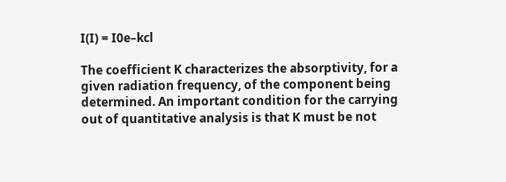I(I) = I0e–kcl

The coefficient K characterizes the absorptivity, for a given radiation frequency, of the component being determined. An important condition for the carrying out of quantitative analysis is that K must be not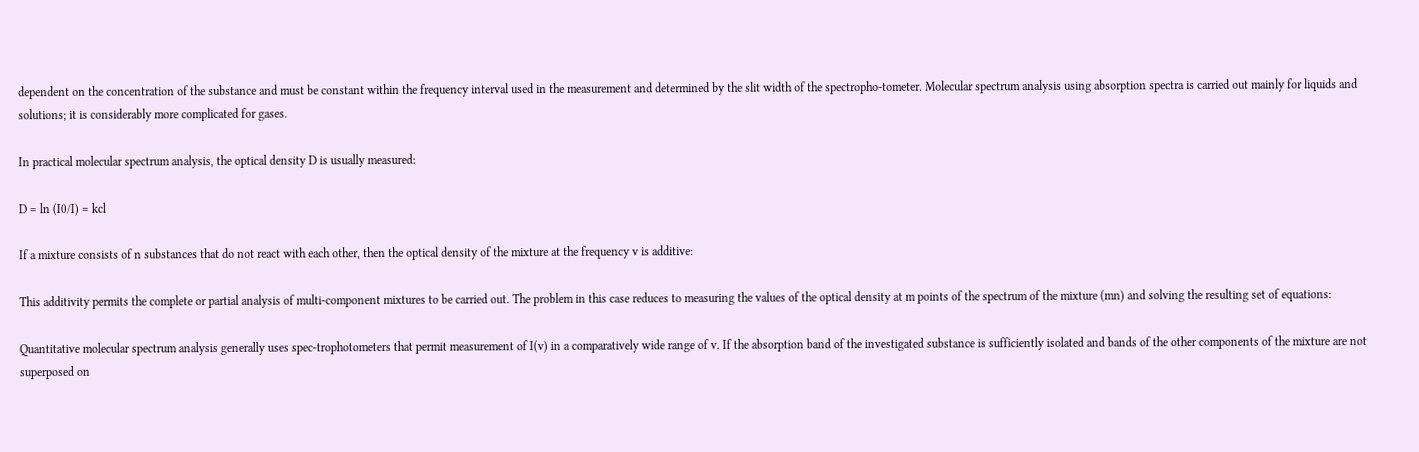dependent on the concentration of the substance and must be constant within the frequency interval used in the measurement and determined by the slit width of the spectropho-tometer. Molecular spectrum analysis using absorption spectra is carried out mainly for liquids and solutions; it is considerably more complicated for gases.

In practical molecular spectrum analysis, the optical density D is usually measured:

D = ln (I0/I) = kcl

If a mixture consists of n substances that do not react with each other, then the optical density of the mixture at the frequency v is additive:

This additivity permits the complete or partial analysis of multi-component mixtures to be carried out. The problem in this case reduces to measuring the values of the optical density at m points of the spectrum of the mixture (mn) and solving the resulting set of equations:

Quantitative molecular spectrum analysis generally uses spec-trophotometers that permit measurement of I(v) in a comparatively wide range of v. If the absorption band of the investigated substance is sufficiently isolated and bands of the other components of the mixture are not superposed on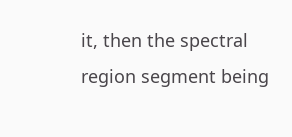it, then the spectral region segment being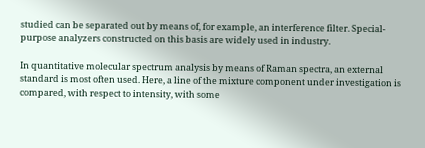studied can be separated out by means of, for example, an interference filter. Special-purpose analyzers constructed on this basis are widely used in industry.

In quantitative molecular spectrum analysis by means of Raman spectra, an external standard is most often used. Here, a line of the mixture component under investigation is compared, with respect to intensity, with some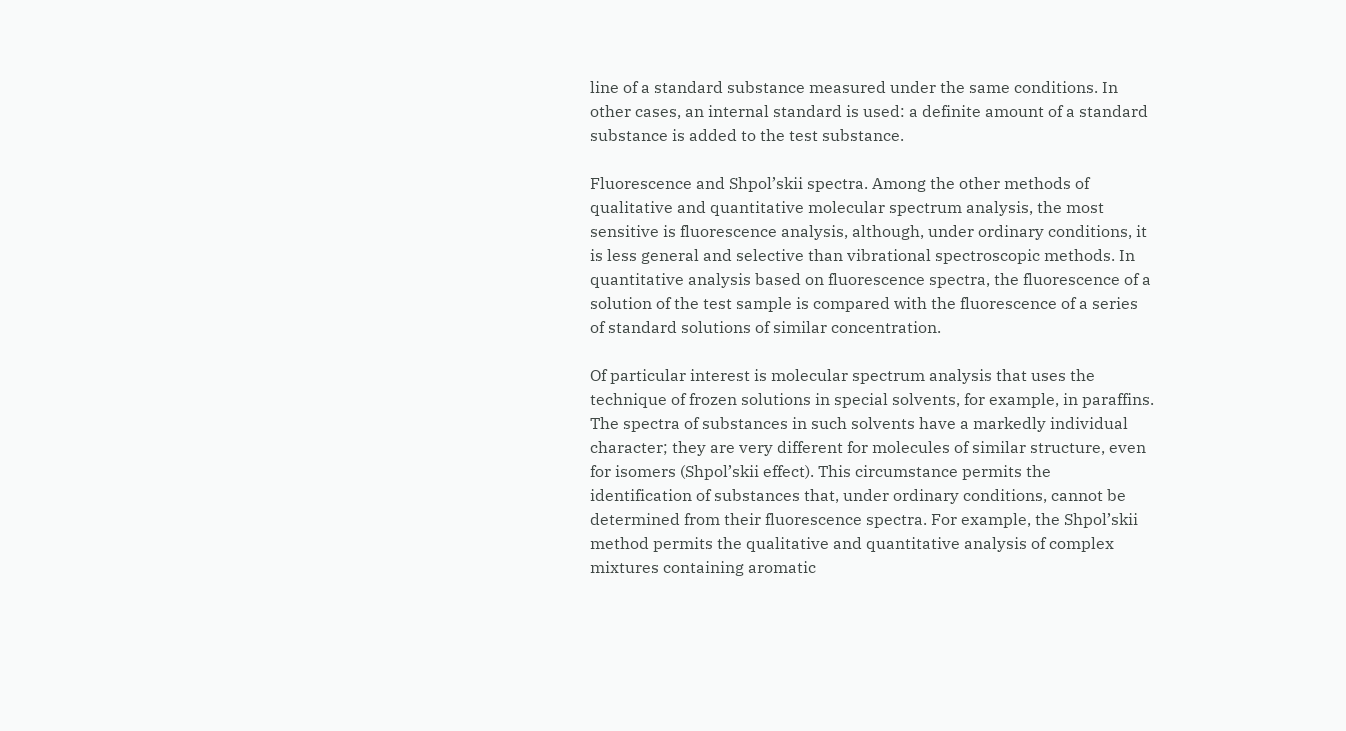line of a standard substance measured under the same conditions. In other cases, an internal standard is used: a definite amount of a standard substance is added to the test substance.

Fluorescence and Shpol’skii spectra. Among the other methods of qualitative and quantitative molecular spectrum analysis, the most sensitive is fluorescence analysis, although, under ordinary conditions, it is less general and selective than vibrational spectroscopic methods. In quantitative analysis based on fluorescence spectra, the fluorescence of a solution of the test sample is compared with the fluorescence of a series of standard solutions of similar concentration.

Of particular interest is molecular spectrum analysis that uses the technique of frozen solutions in special solvents, for example, in paraffins. The spectra of substances in such solvents have a markedly individual character; they are very different for molecules of similar structure, even for isomers (Shpol’skii effect). This circumstance permits the identification of substances that, under ordinary conditions, cannot be determined from their fluorescence spectra. For example, the Shpol’skii method permits the qualitative and quantitative analysis of complex mixtures containing aromatic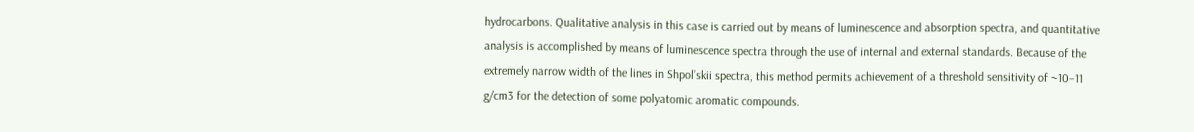hydrocarbons. Qualitative analysis in this case is carried out by means of luminescence and absorption spectra, and quantitative analysis is accomplished by means of luminescence spectra through the use of internal and external standards. Because of the extremely narrow width of the lines in Shpol’skii spectra, this method permits achievement of a threshold sensitivity of ~10–11 g/cm3 for the detection of some polyatomic aromatic compounds.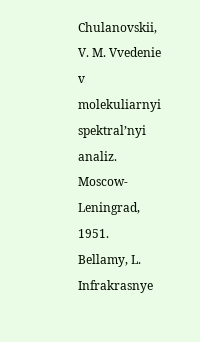Chulanovskii, V. M. Vvedenie v molekuliarnyi spektral’nyi analiz. Moscow-Leningrad, 1951.
Bellamy, L. Infrakrasnye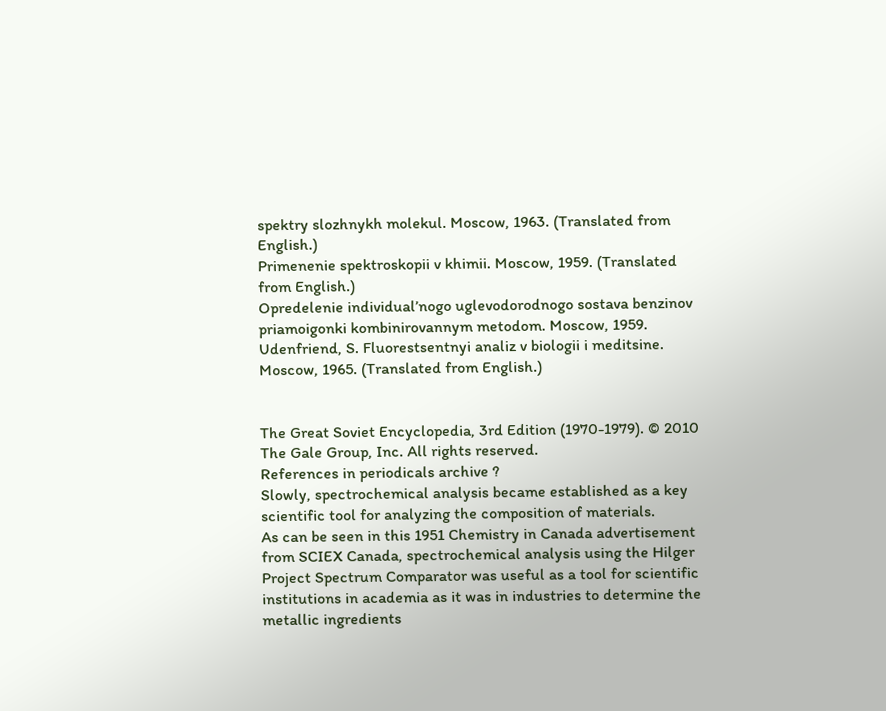spektry slozhnykh molekul. Moscow, 1963. (Translated from English.)
Primenenie spektroskopii v khimii. Moscow, 1959. (Translated from English.)
Opredelenie individual’nogo uglevodorodnogo sostava benzinov priamoigonki kombinirovannym metodom. Moscow, 1959.
Udenfriend, S. Fluorestsentnyi analiz v biologii i meditsine. Moscow, 1965. (Translated from English.)


The Great Soviet Encyclopedia, 3rd Edition (1970-1979). © 2010 The Gale Group, Inc. All rights reserved.
References in periodicals archive ?
Slowly, spectrochemical analysis became established as a key scientific tool for analyzing the composition of materials.
As can be seen in this 1951 Chemistry in Canada advertisement from SCIEX Canada, spectrochemical analysis using the Hilger Project Spectrum Comparator was useful as a tool for scientific institutions in academia as it was in industries to determine the metallic ingredients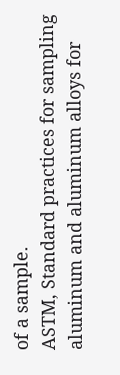of a sample.
ASTM, Standard practices for sampling aluminum and aluminum alloys for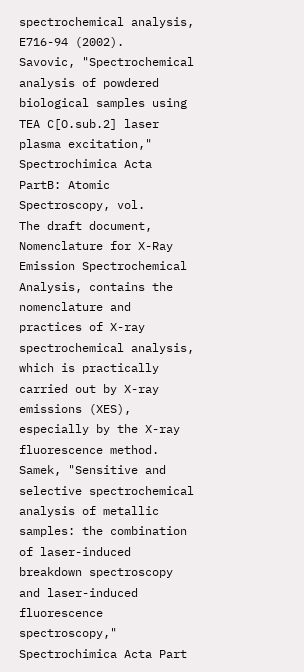spectrochemical analysis, E716-94 (2002).
Savovic, "Spectrochemical analysis of powdered biological samples using TEA C[O.sub.2] laser plasma excitation," Spectrochimica Acta PartB: Atomic Spectroscopy, vol.
The draft document, Nomenclature for X-Ray Emission Spectrochemical Analysis, contains the nomenclature and practices of X-ray spectrochemical analysis, which is practically carried out by X-ray emissions (XES), especially by the X-ray fluorescence method.
Samek, "Sensitive and selective spectrochemical analysis of metallic samples: the combination of laser-induced breakdown spectroscopy and laser-induced fluorescence spectroscopy," Spectrochimica Acta Part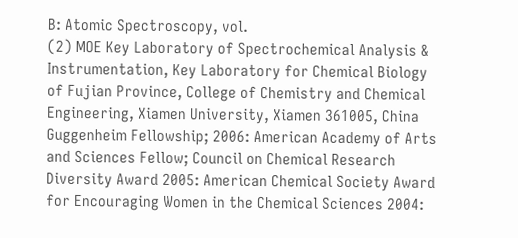B: Atomic Spectroscopy, vol.
(2) MOE Key Laboratory of Spectrochemical Analysis & Instrumentation, Key Laboratory for Chemical Biology of Fujian Province, College of Chemistry and Chemical Engineering, Xiamen University, Xiamen 361005, China
Guggenheim Fellowship; 2006: American Academy of Arts and Sciences Fellow; Council on Chemical Research Diversity Award 2005: American Chemical Society Award for Encouraging Women in the Chemical Sciences 2004: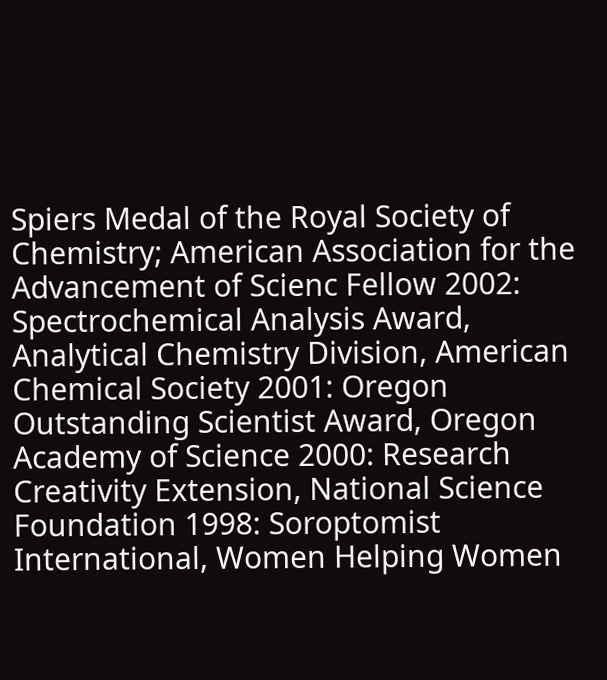Spiers Medal of the Royal Society of Chemistry; American Association for the Advancement of Scienc Fellow 2002: Spectrochemical Analysis Award, Analytical Chemistry Division, American Chemical Society 2001: Oregon Outstanding Scientist Award, Oregon Academy of Science 2000: Research Creativity Extension, National Science Foundation 1998: Soroptomist International, Women Helping Women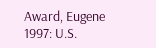Award, Eugene 1997: U.S.